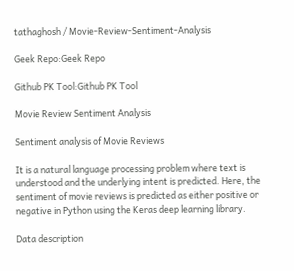tathaghosh / Movie-Review-Sentiment-Analysis

Geek Repo:Geek Repo

Github PK Tool:Github PK Tool

Movie Review Sentiment Analysis

Sentiment analysis of Movie Reviews

It is a natural language processing problem where text is understood and the underlying intent is predicted. Here, the sentiment of movie reviews is predicted as either positive or negative in Python using the Keras deep learning library.

Data description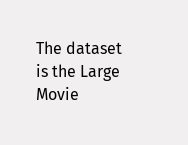The dataset is the Large Movie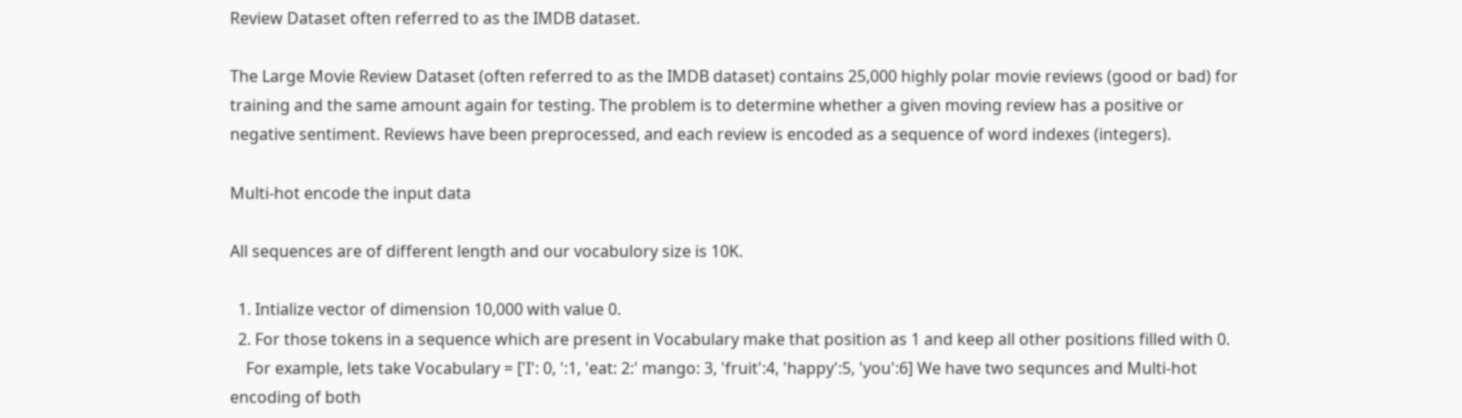Review Dataset often referred to as the IMDB dataset.

The Large Movie Review Dataset (often referred to as the IMDB dataset) contains 25,000 highly polar movie reviews (good or bad) for training and the same amount again for testing. The problem is to determine whether a given moving review has a positive or negative sentiment. Reviews have been preprocessed, and each review is encoded as a sequence of word indexes (integers).

Multi-hot encode the input data

All sequences are of different length and our vocabulory size is 10K.

  1. Intialize vector of dimension 10,000 with value 0.
  2. For those tokens in a sequence which are present in Vocabulary make that position as 1 and keep all other positions filled with 0.
    For example, lets take Vocabulary = ['I': 0, ':1, 'eat: 2:' mango: 3, 'fruit':4, 'happy':5, 'you':6] We have two sequnces and Multi-hot encoding of both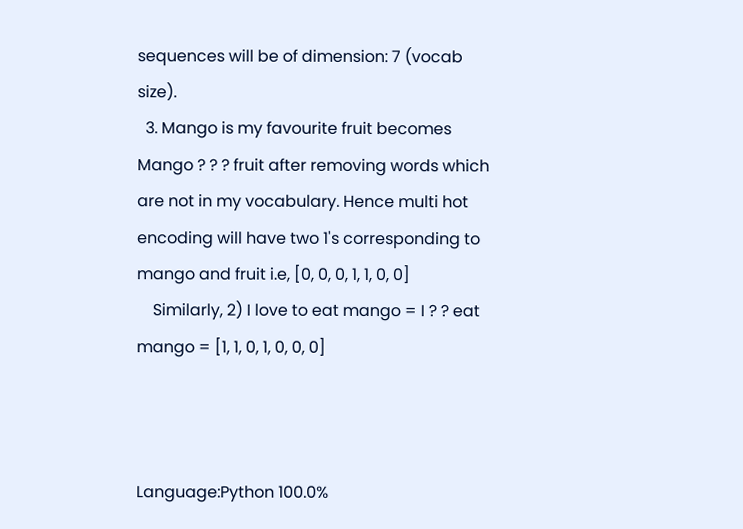sequences will be of dimension: 7 (vocab size).
  3. Mango is my favourite fruit becomes Mango ? ? ? fruit after removing words which are not in my vocabulary. Hence multi hot encoding will have two 1's corresponding to mango and fruit i.e, [0, 0, 0, 1, 1, 0, 0]
    Similarly, 2) I love to eat mango = I ? ? eat mango = [1, 1, 0, 1, 0, 0, 0]



Language:Python 100.0%